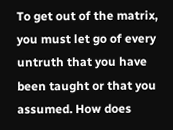To get out of the matrix, you must let go of every untruth that you have been taught or that you assumed. How does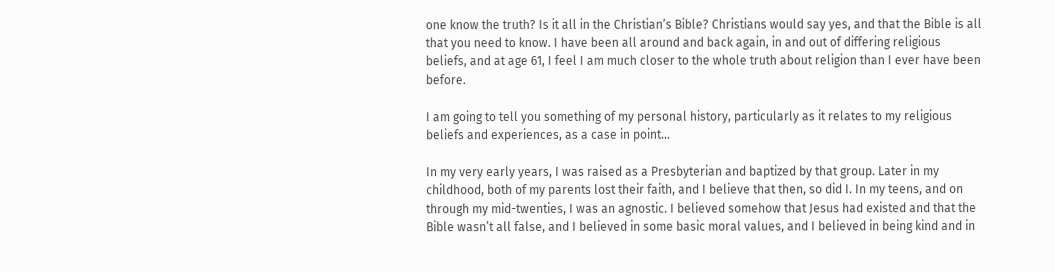one know the truth? Is it all in the Christian’s Bible? Christians would say yes, and that the Bible is all that you need to know. I have been all around and back again, in and out of differing religious beliefs, and at age 61, I feel I am much closer to the whole truth about religion than I ever have been before.

I am going to tell you something of my personal history, particularly as it relates to my religious beliefs and experiences, as a case in point...

In my very early years, I was raised as a Presbyterian and baptized by that group. Later in my childhood, both of my parents lost their faith, and I believe that then, so did I. In my teens, and on through my mid-twenties, I was an agnostic. I believed somehow that Jesus had existed and that the Bible wasn’t all false, and I believed in some basic moral values, and I believed in being kind and in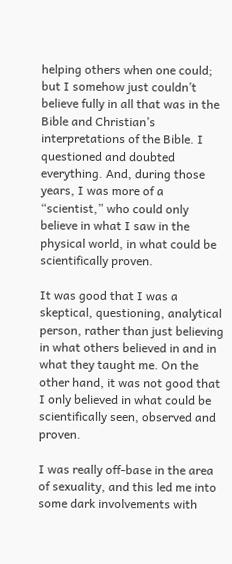helping others when one could; but I somehow just couldn’t believe fully in all that was in the Bible and Christian’s interpretations of the Bible. I questioned and doubted everything. And, during those years, I was more of a “scientist,” who could only believe in what I saw in the physical world, in what could be scientifically proven.

It was good that I was a skeptical, questioning, analytical person, rather than just believing in what others believed in and in what they taught me. On the other hand, it was not good that I only believed in what could be scientifically seen, observed and proven.

I was really off-base in the area of sexuality, and this led me into some dark involvements with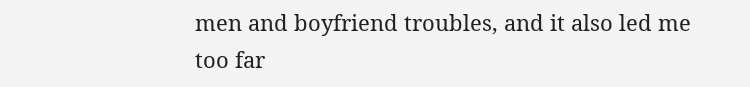men and boyfriend troubles, and it also led me too far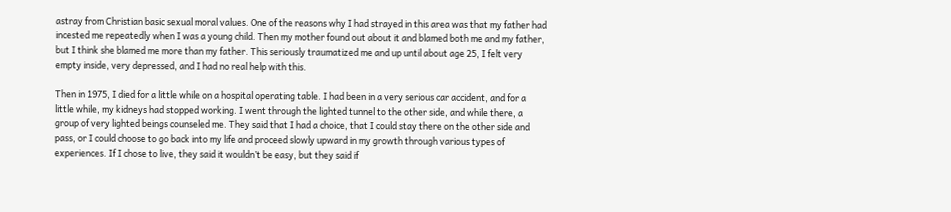astray from Christian basic sexual moral values. One of the reasons why I had strayed in this area was that my father had incested me repeatedly when I was a young child. Then my mother found out about it and blamed both me and my father, but I think she blamed me more than my father. This seriously traumatized me and up until about age 25, I felt very empty inside, very depressed, and I had no real help with this.

Then in 1975, I died for a little while on a hospital operating table. I had been in a very serious car accident, and for a little while, my kidneys had stopped working. I went through the lighted tunnel to the other side, and while there, a group of very lighted beings counseled me. They said that I had a choice, that I could stay there on the other side and pass, or I could choose to go back into my life and proceed slowly upward in my growth through various types of experiences. If I chose to live, they said it wouldn’t be easy, but they said if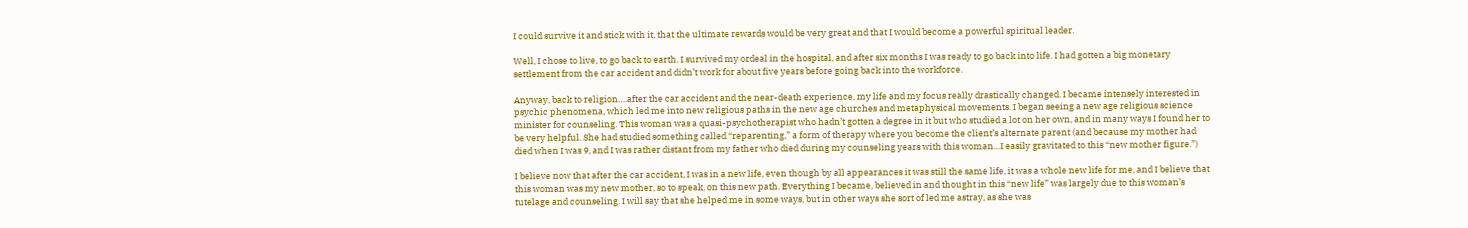I could survive it and stick with it, that the ultimate rewards would be very great and that I would become a powerful spiritual leader.

Well, I chose to live, to go back to earth. I survived my ordeal in the hospital, and after six months I was ready to go back into life. I had gotten a big monetary settlement from the car accident and didn’t work for about five years before going back into the workforce.

Anyway, back to religion….after the car accident and the near-death experience, my life and my focus really drastically changed. I became intensely interested in psychic phenomena, which led me into new religious paths in the new age churches and metaphysical movements. I began seeing a new age religious science minister for counseling. This woman was a quasi-psychotherapist who hadn’t gotten a degree in it but who studied a lot on her own, and in many ways I found her to be very helpful. She had studied something called “reparenting,” a form of therapy where you become the client’s alternate parent (and because my mother had died when I was 9, and I was rather distant from my father who died during my counseling years with this woman…I easily gravitated to this “new mother figure.”)

I believe now that after the car accident, I was in a new life, even though by all appearances it was still the same life, it was a whole new life for me, and I believe that this woman was my new mother, so to speak, on this new path. Everything I became, believed in and thought in this “new life” was largely due to this woman’s tutelage and counseling. I will say that she helped me in some ways, but in other ways she sort of led me astray, as she was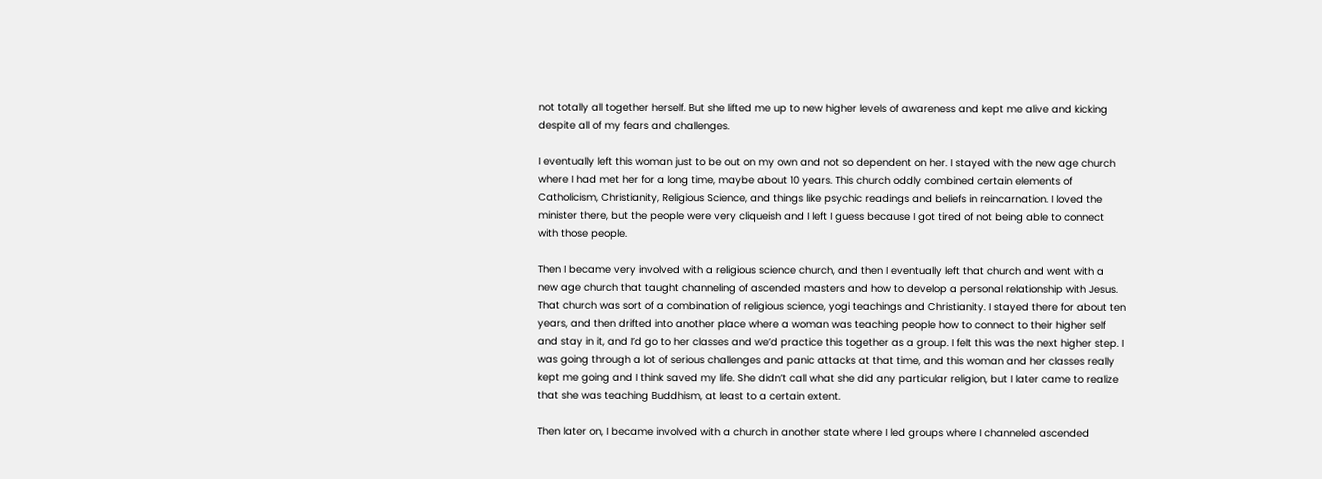not totally all together herself. But she lifted me up to new higher levels of awareness and kept me alive and kicking despite all of my fears and challenges.

I eventually left this woman just to be out on my own and not so dependent on her. I stayed with the new age church where I had met her for a long time, maybe about 10 years. This church oddly combined certain elements of Catholicism, Christianity, Religious Science, and things like psychic readings and beliefs in reincarnation. I loved the minister there, but the people were very cliqueish and I left I guess because I got tired of not being able to connect with those people.

Then I became very involved with a religious science church, and then I eventually left that church and went with a new age church that taught channeling of ascended masters and how to develop a personal relationship with Jesus. That church was sort of a combination of religious science, yogi teachings and Christianity. I stayed there for about ten years, and then drifted into another place where a woman was teaching people how to connect to their higher self and stay in it, and I’d go to her classes and we’d practice this together as a group. I felt this was the next higher step. I was going through a lot of serious challenges and panic attacks at that time, and this woman and her classes really kept me going and I think saved my life. She didn’t call what she did any particular religion, but I later came to realize that she was teaching Buddhism, at least to a certain extent.

Then later on, I became involved with a church in another state where I led groups where I channeled ascended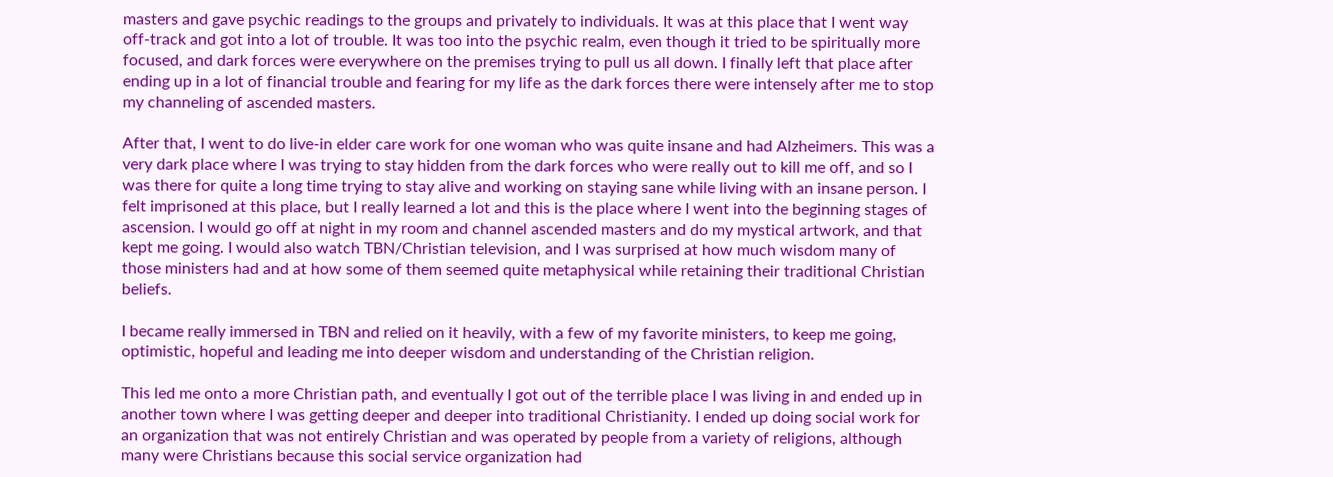masters and gave psychic readings to the groups and privately to individuals. It was at this place that I went way off-track and got into a lot of trouble. It was too into the psychic realm, even though it tried to be spiritually more focused, and dark forces were everywhere on the premises trying to pull us all down. I finally left that place after ending up in a lot of financial trouble and fearing for my life as the dark forces there were intensely after me to stop my channeling of ascended masters.

After that, I went to do live-in elder care work for one woman who was quite insane and had Alzheimers. This was a very dark place where I was trying to stay hidden from the dark forces who were really out to kill me off, and so I was there for quite a long time trying to stay alive and working on staying sane while living with an insane person. I felt imprisoned at this place, but I really learned a lot and this is the place where I went into the beginning stages of ascension. I would go off at night in my room and channel ascended masters and do my mystical artwork, and that kept me going. I would also watch TBN/Christian television, and I was surprised at how much wisdom many of those ministers had and at how some of them seemed quite metaphysical while retaining their traditional Christian beliefs.

I became really immersed in TBN and relied on it heavily, with a few of my favorite ministers, to keep me going, optimistic, hopeful and leading me into deeper wisdom and understanding of the Christian religion.

This led me onto a more Christian path, and eventually I got out of the terrible place I was living in and ended up in another town where I was getting deeper and deeper into traditional Christianity. I ended up doing social work for an organization that was not entirely Christian and was operated by people from a variety of religions, although many were Christians because this social service organization had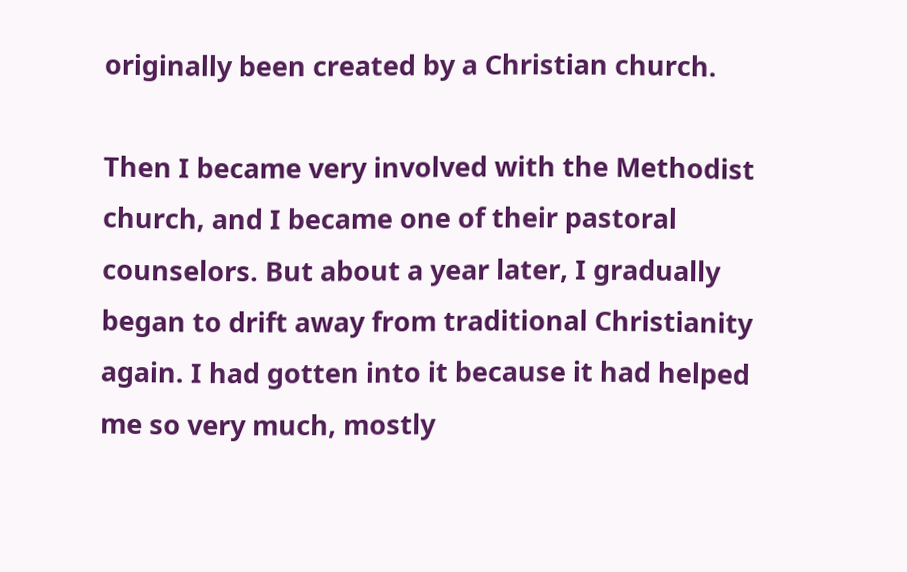originally been created by a Christian church.

Then I became very involved with the Methodist church, and I became one of their pastoral counselors. But about a year later, I gradually began to drift away from traditional Christianity again. I had gotten into it because it had helped me so very much, mostly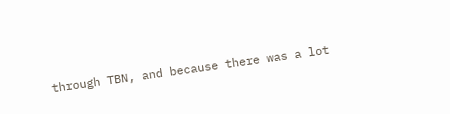through TBN, and because there was a lot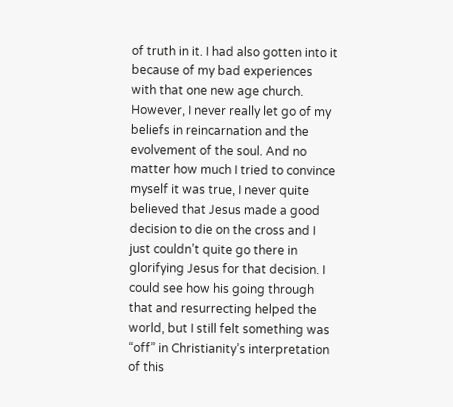of truth in it. I had also gotten into it because of my bad experiences with that one new age church. However, I never really let go of my beliefs in reincarnation and the evolvement of the soul. And no matter how much I tried to convince myself it was true, I never quite believed that Jesus made a good decision to die on the cross and I just couldn’t quite go there in glorifying Jesus for that decision. I could see how his going through that and resurrecting helped the world, but I still felt something was “off” in Christianity’s interpretation of this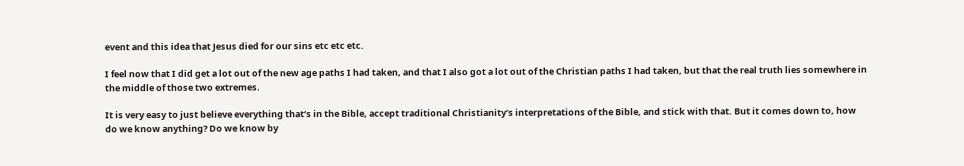event and this idea that Jesus died for our sins etc etc etc.

I feel now that I did get a lot out of the new age paths I had taken, and that I also got a lot out of the Christian paths I had taken, but that the real truth lies somewhere in the middle of those two extremes.

It is very easy to just believe everything that’s in the Bible, accept traditional Christianity’s interpretations of the Bible, and stick with that. But it comes down to, how do we know anything? Do we know by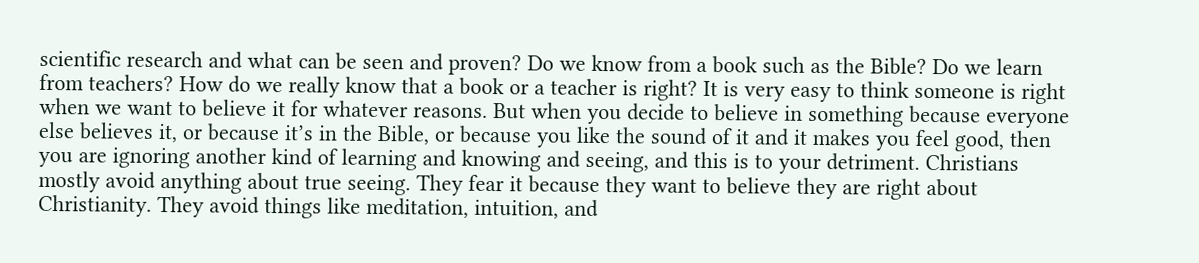scientific research and what can be seen and proven? Do we know from a book such as the Bible? Do we learn from teachers? How do we really know that a book or a teacher is right? It is very easy to think someone is right when we want to believe it for whatever reasons. But when you decide to believe in something because everyone else believes it, or because it’s in the Bible, or because you like the sound of it and it makes you feel good, then you are ignoring another kind of learning and knowing and seeing, and this is to your detriment. Christians mostly avoid anything about true seeing. They fear it because they want to believe they are right about Christianity. They avoid things like meditation, intuition, and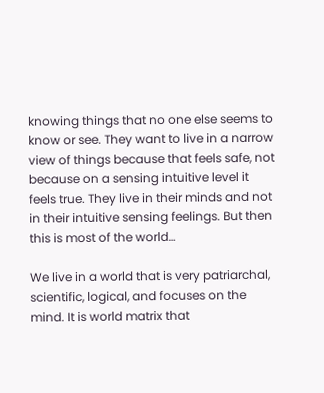knowing things that no one else seems to know or see. They want to live in a narrow view of things because that feels safe, not because on a sensing intuitive level it feels true. They live in their minds and not in their intuitive sensing feelings. But then this is most of the world…

We live in a world that is very patriarchal, scientific, logical, and focuses on the mind. It is world matrix that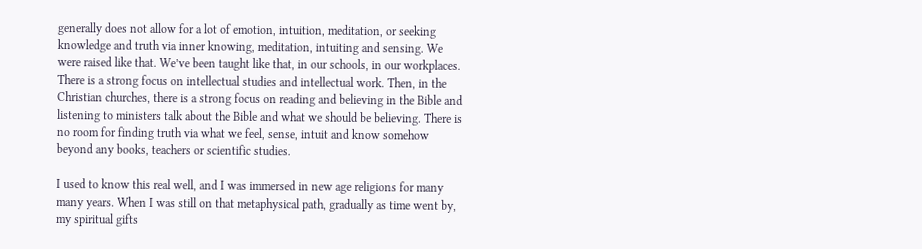generally does not allow for a lot of emotion, intuition, meditation, or seeking knowledge and truth via inner knowing, meditation, intuiting and sensing. We were raised like that. We’ve been taught like that, in our schools, in our workplaces. There is a strong focus on intellectual studies and intellectual work. Then, in the Christian churches, there is a strong focus on reading and believing in the Bible and listening to ministers talk about the Bible and what we should be believing. There is no room for finding truth via what we feel, sense, intuit and know somehow beyond any books, teachers or scientific studies.

I used to know this real well, and I was immersed in new age religions for many many years. When I was still on that metaphysical path, gradually as time went by, my spiritual gifts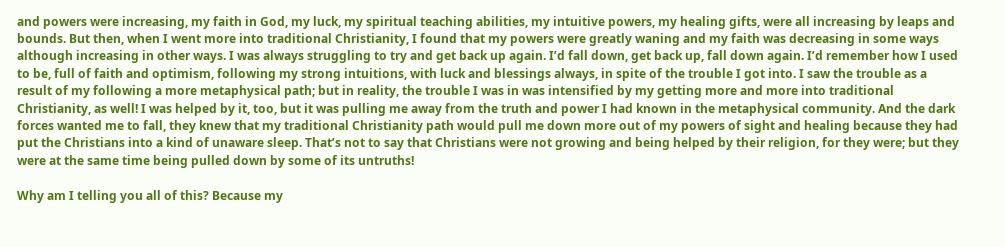and powers were increasing, my faith in God, my luck, my spiritual teaching abilities, my intuitive powers, my healing gifts, were all increasing by leaps and bounds. But then, when I went more into traditional Christianity, I found that my powers were greatly waning and my faith was decreasing in some ways although increasing in other ways. I was always struggling to try and get back up again. I’d fall down, get back up, fall down again. I’d remember how I used to be, full of faith and optimism, following my strong intuitions, with luck and blessings always, in spite of the trouble I got into. I saw the trouble as a result of my following a more metaphysical path; but in reality, the trouble I was in was intensified by my getting more and more into traditional Christianity, as well! I was helped by it, too, but it was pulling me away from the truth and power I had known in the metaphysical community. And the dark forces wanted me to fall, they knew that my traditional Christianity path would pull me down more out of my powers of sight and healing because they had put the Christians into a kind of unaware sleep. That’s not to say that Christians were not growing and being helped by their religion, for they were; but they were at the same time being pulled down by some of its untruths!

Why am I telling you all of this? Because my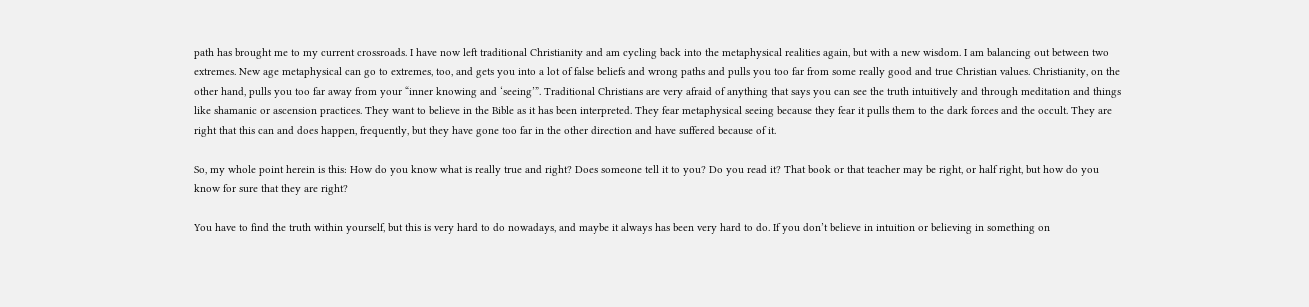path has brought me to my current crossroads. I have now left traditional Christianity and am cycling back into the metaphysical realities again, but with a new wisdom. I am balancing out between two extremes. New age metaphysical can go to extremes, too, and gets you into a lot of false beliefs and wrong paths and pulls you too far from some really good and true Christian values. Christianity, on the other hand, pulls you too far away from your “inner knowing and ‘seeing’”. Traditional Christians are very afraid of anything that says you can see the truth intuitively and through meditation and things like shamanic or ascension practices. They want to believe in the Bible as it has been interpreted. They fear metaphysical seeing because they fear it pulls them to the dark forces and the occult. They are right that this can and does happen, frequently, but they have gone too far in the other direction and have suffered because of it.

So, my whole point herein is this: How do you know what is really true and right? Does someone tell it to you? Do you read it? That book or that teacher may be right, or half right, but how do you know for sure that they are right?

You have to find the truth within yourself, but this is very hard to do nowadays, and maybe it always has been very hard to do. If you don’t believe in intuition or believing in something on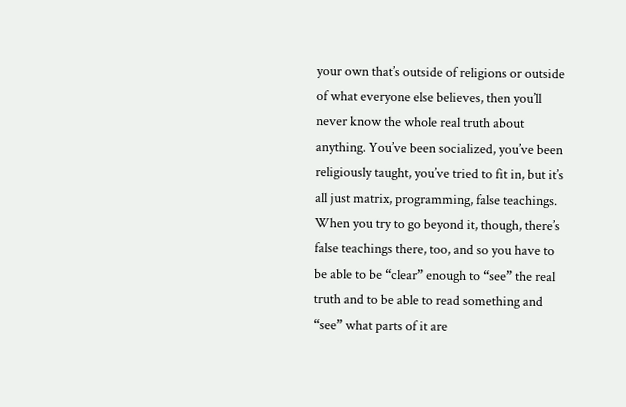your own that’s outside of religions or outside of what everyone else believes, then you’ll never know the whole real truth about anything. You’ve been socialized, you’ve been religiously taught, you’ve tried to fit in, but it’s all just matrix, programming, false teachings. When you try to go beyond it, though, there’s false teachings there, too, and so you have to be able to be “clear” enough to “see” the real truth and to be able to read something and “see” what parts of it are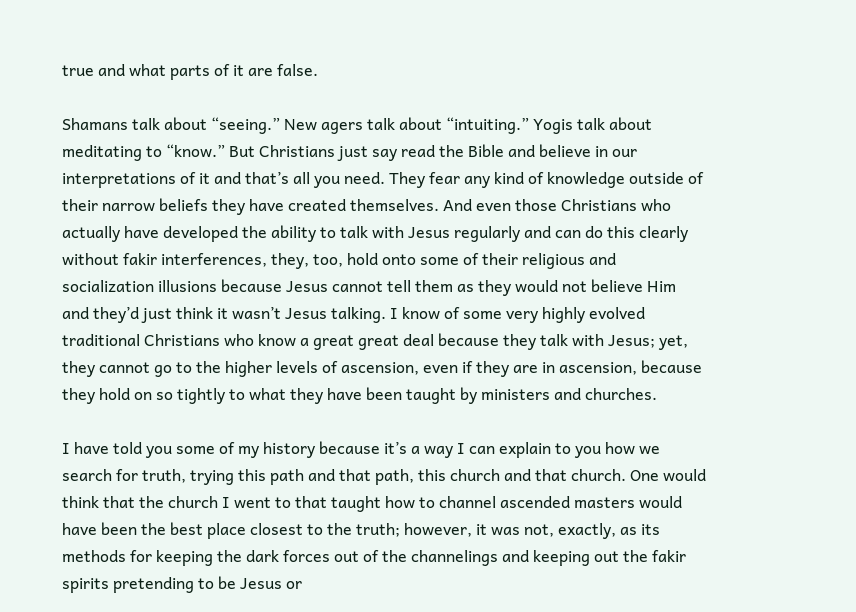true and what parts of it are false.

Shamans talk about “seeing.” New agers talk about “intuiting.” Yogis talk about meditating to “know.” But Christians just say read the Bible and believe in our interpretations of it and that’s all you need. They fear any kind of knowledge outside of their narrow beliefs they have created themselves. And even those Christians who actually have developed the ability to talk with Jesus regularly and can do this clearly without fakir interferences, they, too, hold onto some of their religious and socialization illusions because Jesus cannot tell them as they would not believe Him and they’d just think it wasn’t Jesus talking. I know of some very highly evolved traditional Christians who know a great great deal because they talk with Jesus; yet, they cannot go to the higher levels of ascension, even if they are in ascension, because they hold on so tightly to what they have been taught by ministers and churches.

I have told you some of my history because it’s a way I can explain to you how we search for truth, trying this path and that path, this church and that church. One would think that the church I went to that taught how to channel ascended masters would have been the best place closest to the truth; however, it was not, exactly, as its methods for keeping the dark forces out of the channelings and keeping out the fakir spirits pretending to be Jesus or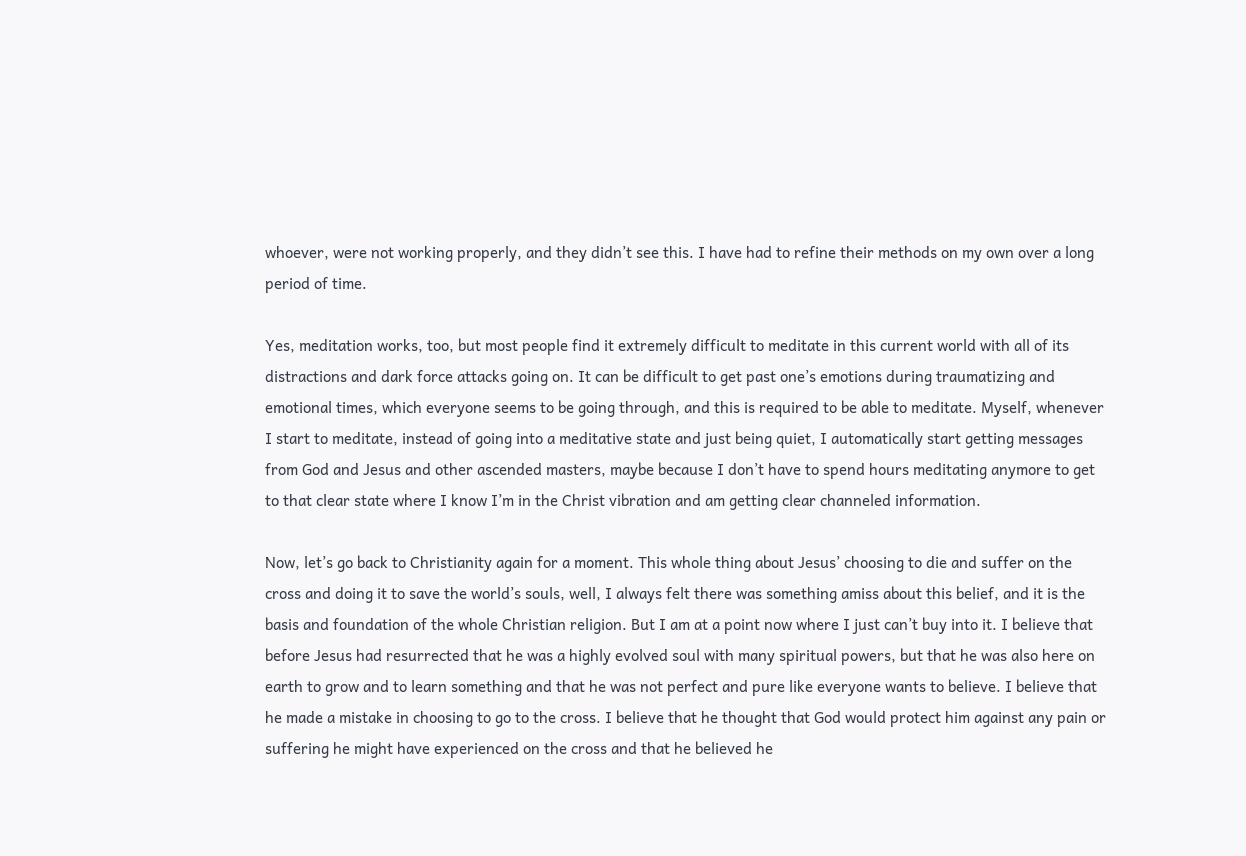whoever, were not working properly, and they didn’t see this. I have had to refine their methods on my own over a long period of time.

Yes, meditation works, too, but most people find it extremely difficult to meditate in this current world with all of its distractions and dark force attacks going on. It can be difficult to get past one’s emotions during traumatizing and emotional times, which everyone seems to be going through, and this is required to be able to meditate. Myself, whenever I start to meditate, instead of going into a meditative state and just being quiet, I automatically start getting messages from God and Jesus and other ascended masters, maybe because I don’t have to spend hours meditating anymore to get to that clear state where I know I’m in the Christ vibration and am getting clear channeled information.

Now, let’s go back to Christianity again for a moment. This whole thing about Jesus’ choosing to die and suffer on the cross and doing it to save the world’s souls, well, I always felt there was something amiss about this belief, and it is the basis and foundation of the whole Christian religion. But I am at a point now where I just can’t buy into it. I believe that before Jesus had resurrected that he was a highly evolved soul with many spiritual powers, but that he was also here on earth to grow and to learn something and that he was not perfect and pure like everyone wants to believe. I believe that he made a mistake in choosing to go to the cross. I believe that he thought that God would protect him against any pain or suffering he might have experienced on the cross and that he believed he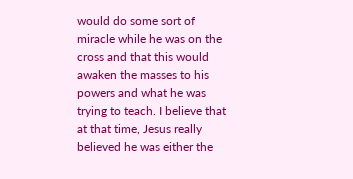would do some sort of miracle while he was on the cross and that this would awaken the masses to his powers and what he was trying to teach. I believe that at that time, Jesus really believed he was either the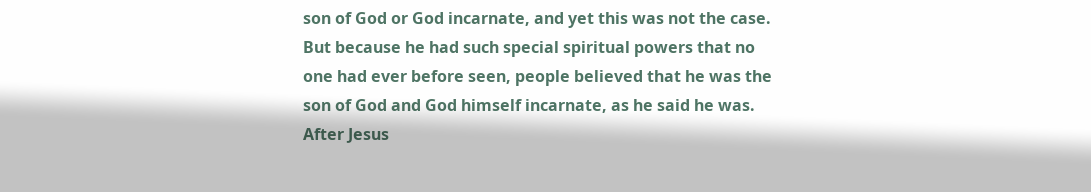son of God or God incarnate, and yet this was not the case. But because he had such special spiritual powers that no one had ever before seen, people believed that he was the son of God and God himself incarnate, as he said he was. After Jesus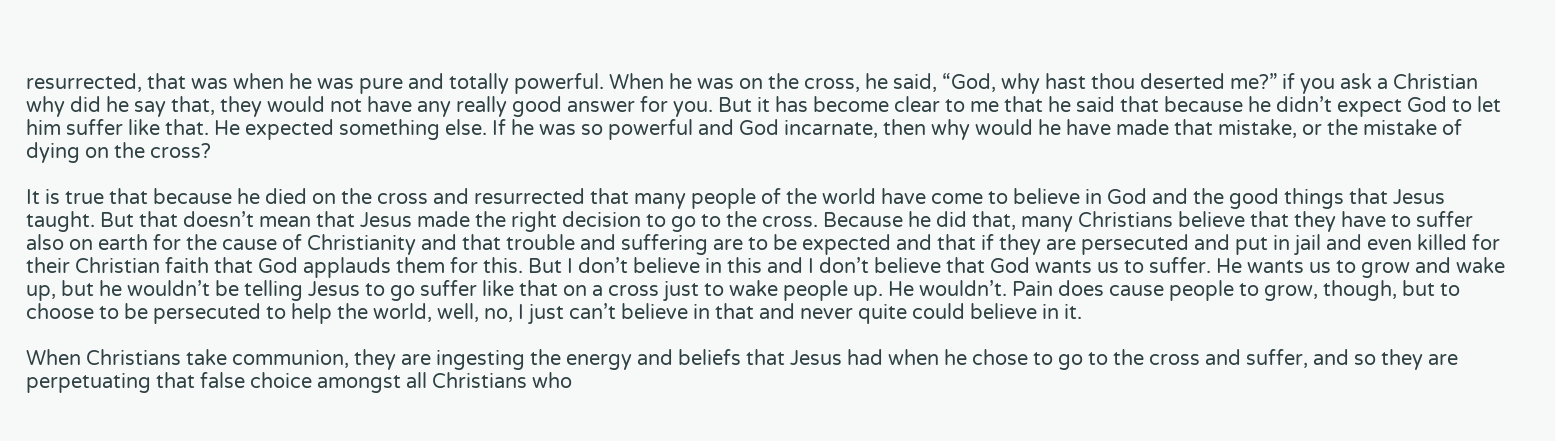resurrected, that was when he was pure and totally powerful. When he was on the cross, he said, “God, why hast thou deserted me?” if you ask a Christian why did he say that, they would not have any really good answer for you. But it has become clear to me that he said that because he didn’t expect God to let him suffer like that. He expected something else. If he was so powerful and God incarnate, then why would he have made that mistake, or the mistake of dying on the cross?

It is true that because he died on the cross and resurrected that many people of the world have come to believe in God and the good things that Jesus taught. But that doesn’t mean that Jesus made the right decision to go to the cross. Because he did that, many Christians believe that they have to suffer also on earth for the cause of Christianity and that trouble and suffering are to be expected and that if they are persecuted and put in jail and even killed for their Christian faith that God applauds them for this. But I don’t believe in this and I don’t believe that God wants us to suffer. He wants us to grow and wake up, but he wouldn’t be telling Jesus to go suffer like that on a cross just to wake people up. He wouldn’t. Pain does cause people to grow, though, but to choose to be persecuted to help the world, well, no, I just can’t believe in that and never quite could believe in it.

When Christians take communion, they are ingesting the energy and beliefs that Jesus had when he chose to go to the cross and suffer, and so they are perpetuating that false choice amongst all Christians who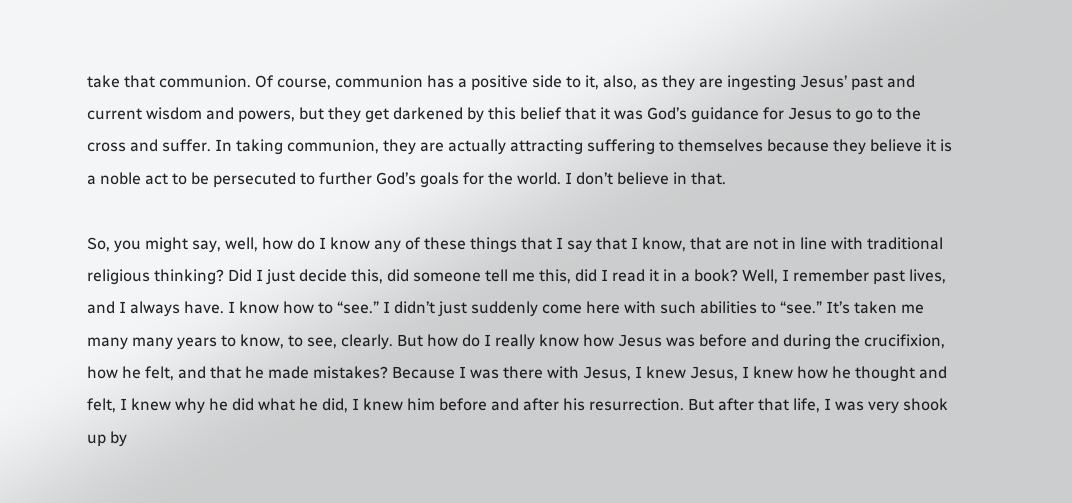take that communion. Of course, communion has a positive side to it, also, as they are ingesting Jesus’ past and current wisdom and powers, but they get darkened by this belief that it was God’s guidance for Jesus to go to the cross and suffer. In taking communion, they are actually attracting suffering to themselves because they believe it is a noble act to be persecuted to further God’s goals for the world. I don’t believe in that.

So, you might say, well, how do I know any of these things that I say that I know, that are not in line with traditional religious thinking? Did I just decide this, did someone tell me this, did I read it in a book? Well, I remember past lives, and I always have. I know how to “see.” I didn’t just suddenly come here with such abilities to “see.” It’s taken me many many years to know, to see, clearly. But how do I really know how Jesus was before and during the crucifixion, how he felt, and that he made mistakes? Because I was there with Jesus, I knew Jesus, I knew how he thought and felt, I knew why he did what he did, I knew him before and after his resurrection. But after that life, I was very shook up by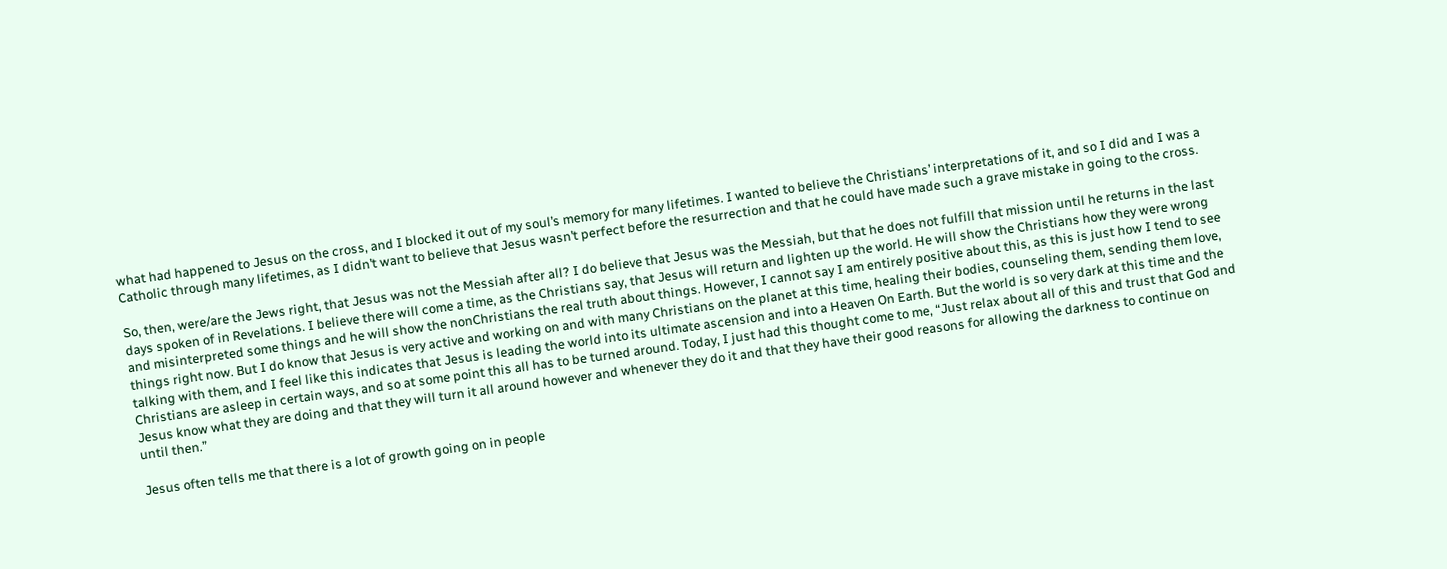what had happened to Jesus on the cross, and I blocked it out of my soul’s memory for many lifetimes. I wanted to believe the Christians’ interpretations of it, and so I did and I was a Catholic through many lifetimes, as I didn’t want to believe that Jesus wasn’t perfect before the resurrection and that he could have made such a grave mistake in going to the cross.

So, then, were/are the Jews right, that Jesus was not the Messiah after all? I do believe that Jesus was the Messiah, but that he does not fulfill that mission until he returns in the last days spoken of in Revelations. I believe there will come a time, as the Christians say, that Jesus will return and lighten up the world. He will show the Christians how they were wrong and misinterpreted some things and he will show the nonChristians the real truth about things. However, I cannot say I am entirely positive about this, as this is just how I tend to see things right now. But I do know that Jesus is very active and working on and with many Christians on the planet at this time, healing their bodies, counseling them, sending them love, talking with them, and I feel like this indicates that Jesus is leading the world into its ultimate ascension and into a Heaven On Earth. But the world is so very dark at this time and the Christians are asleep in certain ways, and so at some point this all has to be turned around. Today, I just had this thought come to me, “Just relax about all of this and trust that God and Jesus know what they are doing and that they will turn it all around however and whenever they do it and that they have their good reasons for allowing the darkness to continue on until then.”

Jesus often tells me that there is a lot of growth going on in people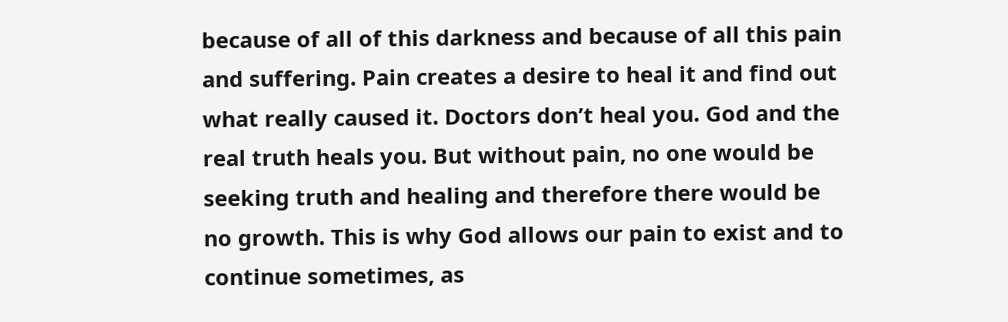because of all of this darkness and because of all this pain and suffering. Pain creates a desire to heal it and find out what really caused it. Doctors don’t heal you. God and the real truth heals you. But without pain, no one would be seeking truth and healing and therefore there would be no growth. This is why God allows our pain to exist and to continue sometimes, as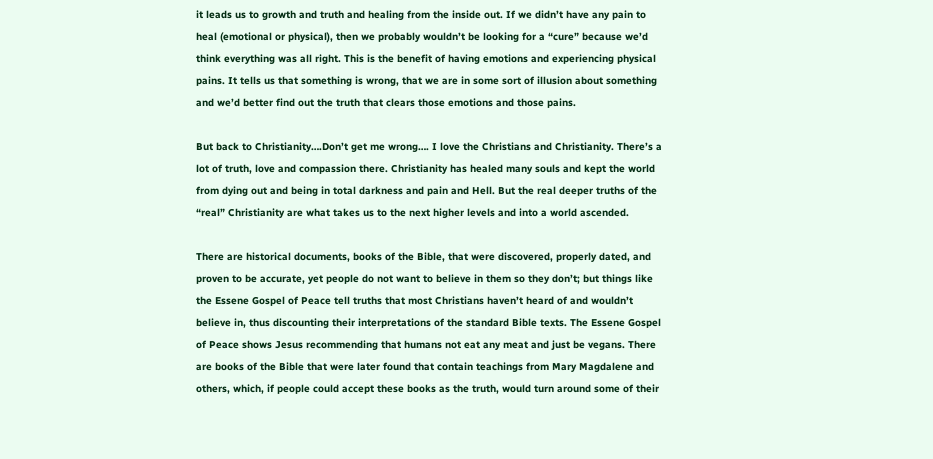it leads us to growth and truth and healing from the inside out. If we didn’t have any pain to heal (emotional or physical), then we probably wouldn’t be looking for a “cure” because we’d think everything was all right. This is the benefit of having emotions and experiencing physical pains. It tells us that something is wrong, that we are in some sort of illusion about something and we’d better find out the truth that clears those emotions and those pains.

But back to Christianity….Don’t get me wrong…. I love the Christians and Christianity. There’s a lot of truth, love and compassion there. Christianity has healed many souls and kept the world from dying out and being in total darkness and pain and Hell. But the real deeper truths of the “real” Christianity are what takes us to the next higher levels and into a world ascended.

There are historical documents, books of the Bible, that were discovered, properly dated, and proven to be accurate, yet people do not want to believe in them so they don’t; but things like the Essene Gospel of Peace tell truths that most Christians haven’t heard of and wouldn’t believe in, thus discounting their interpretations of the standard Bible texts. The Essene Gospel of Peace shows Jesus recommending that humans not eat any meat and just be vegans. There are books of the Bible that were later found that contain teachings from Mary Magdalene and others, which, if people could accept these books as the truth, would turn around some of their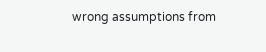wrong assumptions from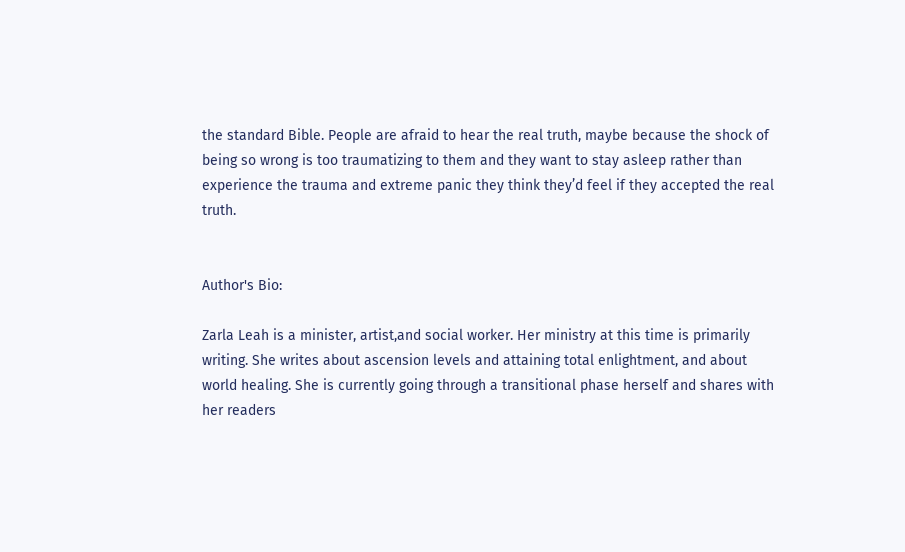the standard Bible. People are afraid to hear the real truth, maybe because the shock of being so wrong is too traumatizing to them and they want to stay asleep rather than experience the trauma and extreme panic they think they’d feel if they accepted the real truth.


Author's Bio:

Zarla Leah is a minister, artist,and social worker. Her ministry at this time is primarily writing. She writes about ascension levels and attaining total enlightment, and about world healing. She is currently going through a transitional phase herself and shares with her readers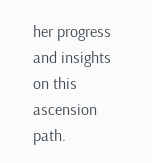her progress and insights on this ascension path.